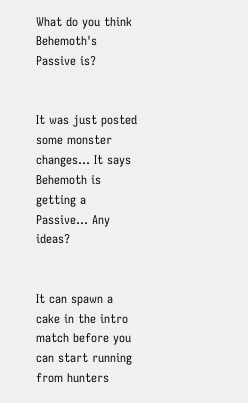What do you think Behemoth's Passive is?


It was just posted some monster changes… It says Behemoth is getting a Passive… Any ideas?


It can spawn a cake in the intro match before you can start running from hunters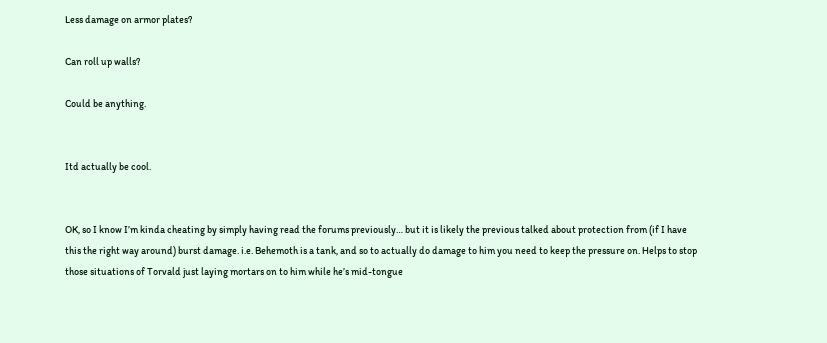Less damage on armor plates?

Can roll up walls?

Could be anything.


Itd actually be cool.


OK, so I know I’m kinda cheating by simply having read the forums previously… but it is likely the previous talked about protection from (if I have this the right way around) burst damage. i.e. Behemoth is a tank, and so to actually do damage to him you need to keep the pressure on. Helps to stop those situations of Torvald just laying mortars on to him while he’s mid-tongue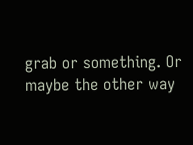grab or something. Or maybe the other way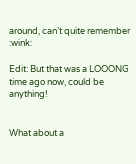around, can’t quite remember :wink:

Edit: But that was a LOOONG time ago now, could be anything!


What about a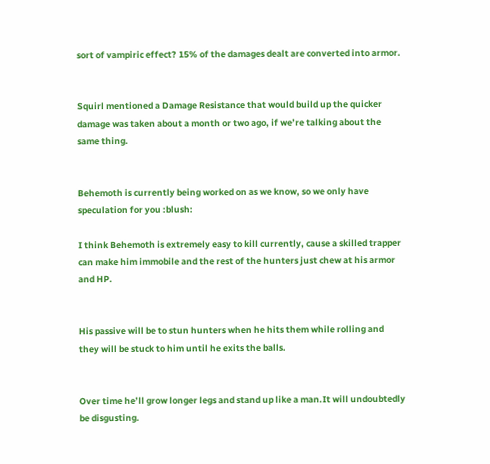sort of vampiric effect? 15% of the damages dealt are converted into armor.


Squirl mentioned a Damage Resistance that would build up the quicker damage was taken about a month or two ago, if we’re talking about the same thing.


Behemoth is currently being worked on as we know, so we only have speculation for you :blush:

I think Behemoth is extremely easy to kill currently, cause a skilled trapper can make him immobile and the rest of the hunters just chew at his armor and HP.


His passive will be to stun hunters when he hits them while rolling and they will be stuck to him until he exits the balls.


Over time he’ll grow longer legs and stand up like a man.It will undoubtedly be disgusting.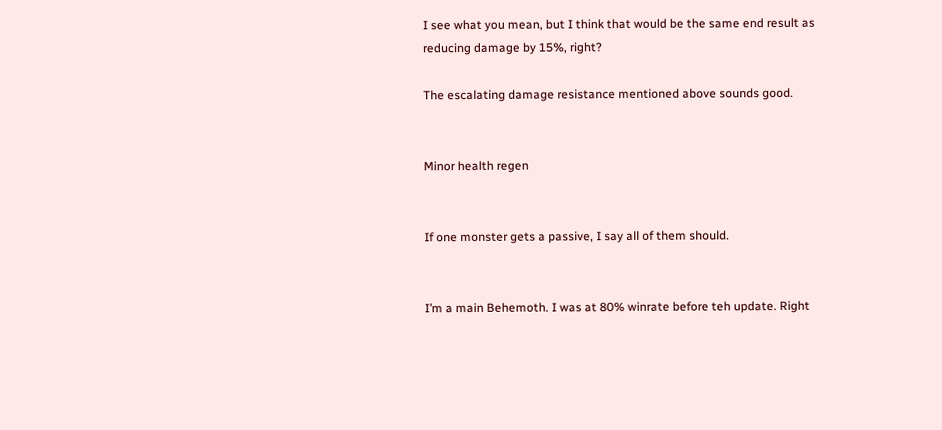I see what you mean, but I think that would be the same end result as reducing damage by 15%, right?

The escalating damage resistance mentioned above sounds good.


Minor health regen


If one monster gets a passive, I say all of them should.


I’m a main Behemoth. I was at 80% winrate before teh update. Right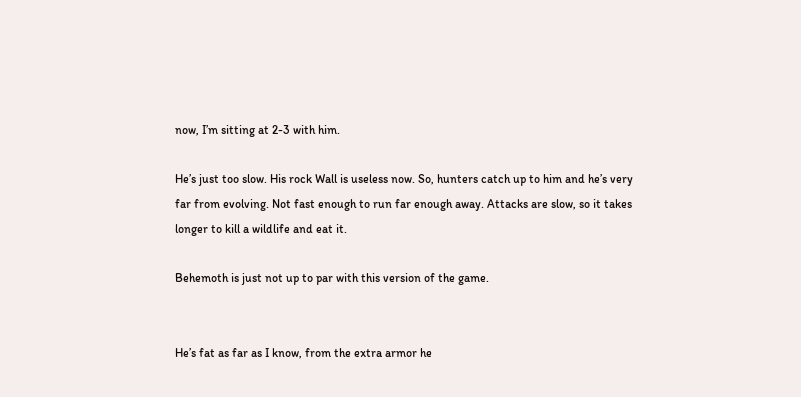now, I’m sitting at 2-3 with him.

He’s just too slow. His rock Wall is useless now. So, hunters catch up to him and he’s very far from evolving. Not fast enough to run far enough away. Attacks are slow, so it takes longer to kill a wildlife and eat it.

Behemoth is just not up to par with this version of the game.


He’s fat as far as I know, from the extra armor he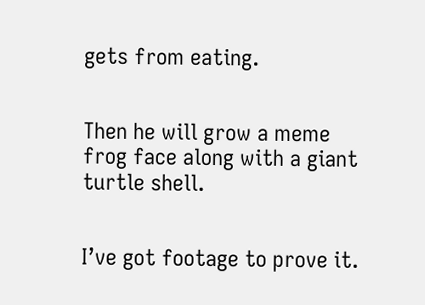gets from eating.


Then he will grow a meme frog face along with a giant turtle shell.


I’ve got footage to prove it.